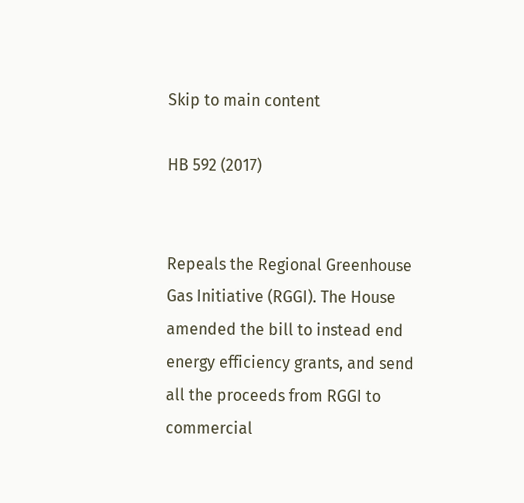Skip to main content

HB 592 (2017)


Repeals the Regional Greenhouse Gas Initiative (RGGI). The House amended the bill to instead end energy efficiency grants, and send all the proceeds from RGGI to commercial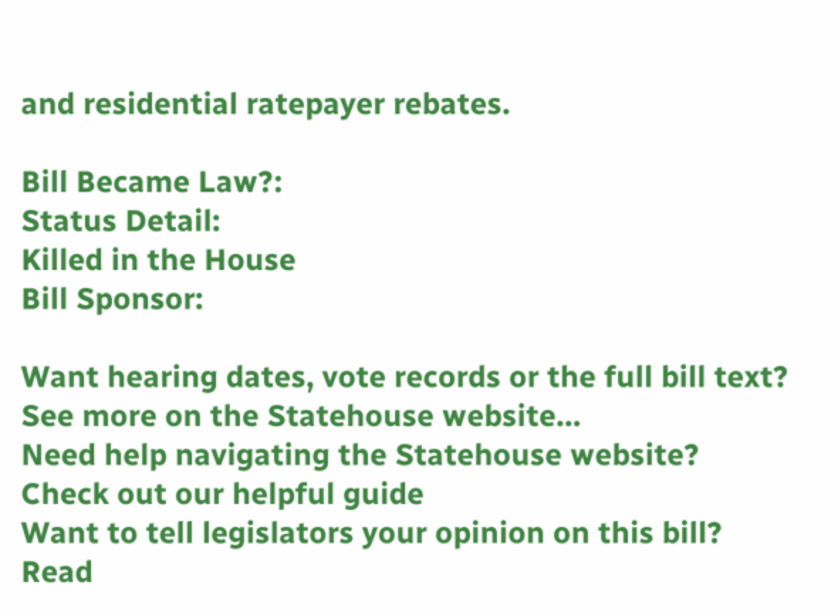and residential ratepayer rebates.

Bill Became Law?:
Status Detail:
Killed in the House
Bill Sponsor:

Want hearing dates, vote records or the full bill text? See more on the Statehouse website…
Need help navigating the Statehouse website? Check out our helpful guide
Want to tell legislators your opinion on this bill? Read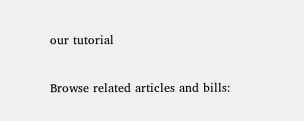our tutorial

Browse related articles and bills: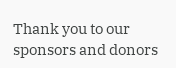Thank you to our sponsors and donors